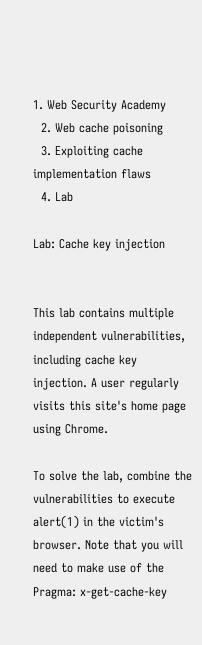1. Web Security Academy
  2. Web cache poisoning
  3. Exploiting cache implementation flaws
  4. Lab

Lab: Cache key injection


This lab contains multiple independent vulnerabilities, including cache key injection. A user regularly visits this site's home page using Chrome.

To solve the lab, combine the vulnerabilities to execute alert(1) in the victim's browser. Note that you will need to make use of the Pragma: x-get-cache-key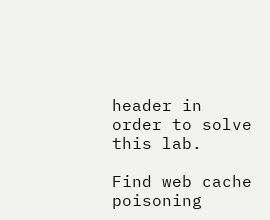header in order to solve this lab.

Find web cache poisoning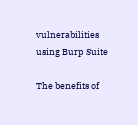vulnerabilities using Burp Suite

The benefits of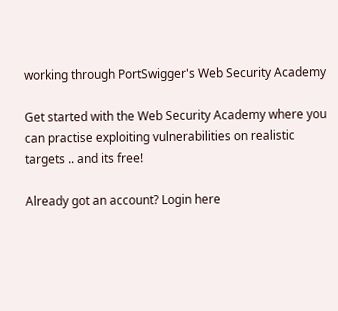working through PortSwigger's Web Security Academy

Get started with the Web Security Academy where you can practise exploiting vulnerabilities on realistic targets .. and its free!

Already got an account? Login here